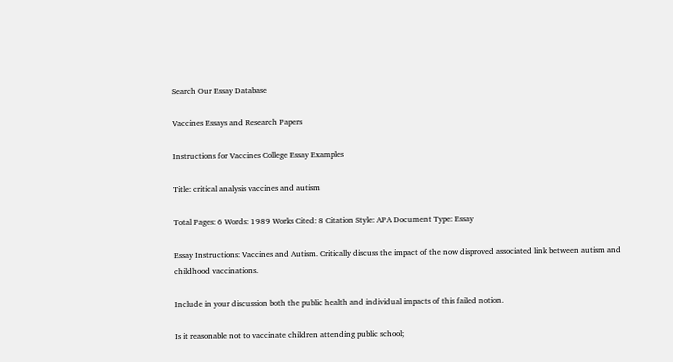Search Our Essay Database

Vaccines Essays and Research Papers

Instructions for Vaccines College Essay Examples

Title: critical analysis vaccines and autism

Total Pages: 6 Words: 1989 Works Cited: 8 Citation Style: APA Document Type: Essay

Essay Instructions: Vaccines and Autism. Critically discuss the impact of the now disproved associated link between autism and childhood vaccinations.

Include in your discussion both the public health and individual impacts of this failed notion.

Is it reasonable not to vaccinate children attending public school;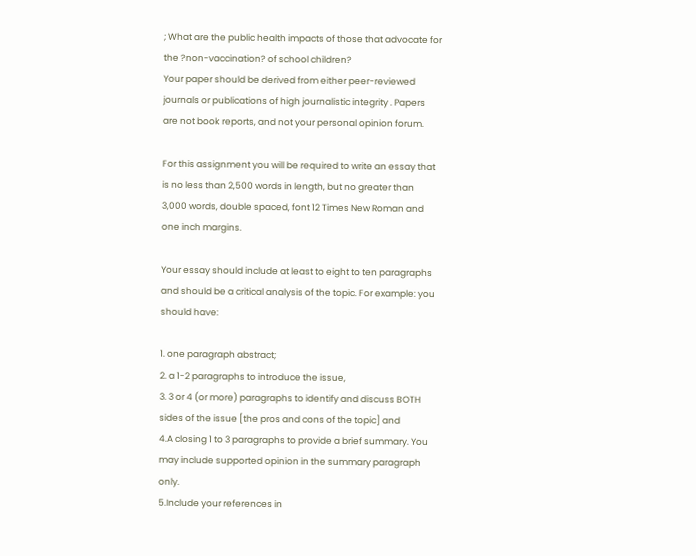; What are the public health impacts of those that advocate for the ?non-vaccination? of school children?
Your paper should be derived from either peer-reviewed journals or publications of high journalistic integrity . Papers are not book reports, and not your personal opinion forum.

For this assignment you will be required to write an essay that is no less than 2,500 words in length, but no greater than 3,000 words, double spaced, font 12 Times New Roman and one inch margins.

Your essay should include at least to eight to ten paragraphs and should be a critical analysis of the topic. For example: you should have:

1. one paragraph abstract;
2. a 1-2 paragraphs to introduce the issue,
3. 3 or 4 (or more) paragraphs to identify and discuss BOTH sides of the issue [the pros and cons of the topic] and
4.A closing 1 to 3 paragraphs to provide a brief summary. You may include supported opinion in the summary paragraph only.
5.Include your references in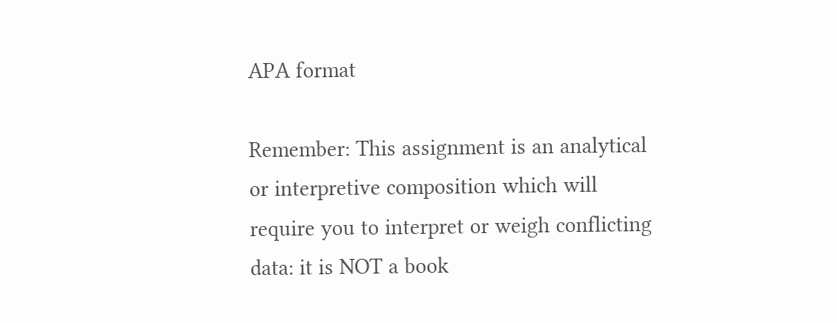APA format

Remember: This assignment is an analytical or interpretive composition which will require you to interpret or weigh conflicting data: it is NOT a book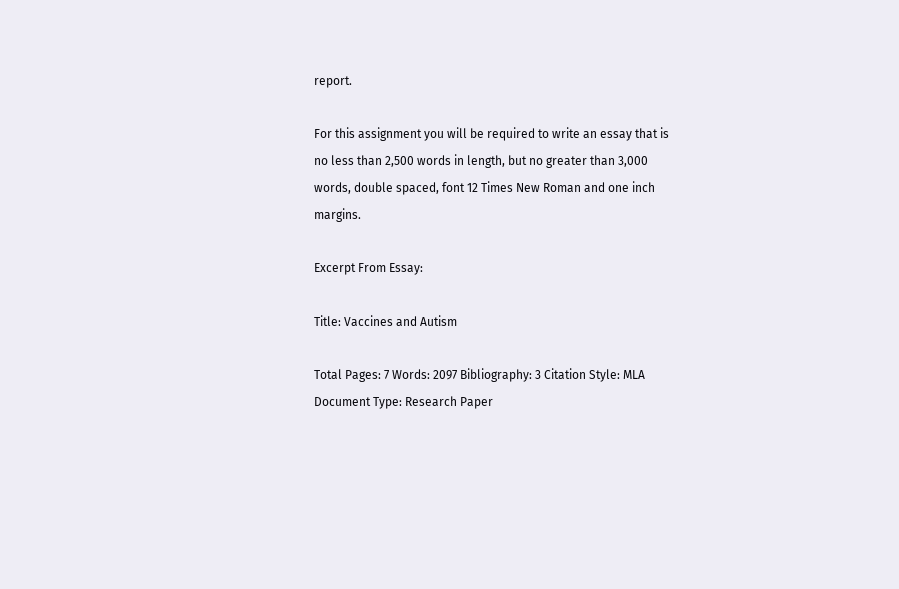report.

For this assignment you will be required to write an essay that is no less than 2,500 words in length, but no greater than 3,000 words, double spaced, font 12 Times New Roman and one inch margins.

Excerpt From Essay:

Title: Vaccines and Autism

Total Pages: 7 Words: 2097 Bibliography: 3 Citation Style: MLA Document Type: Research Paper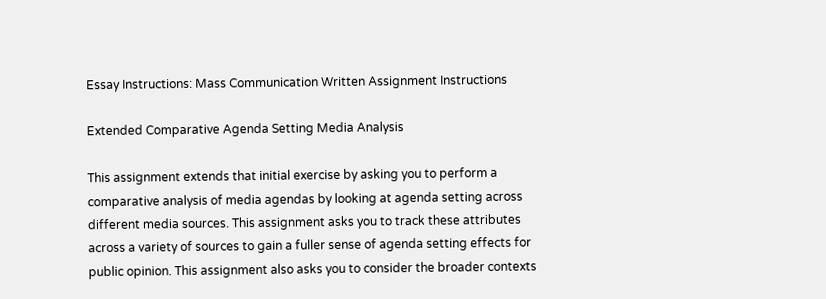Essay Instructions: Mass Communication Written Assignment Instructions

Extended Comparative Agenda Setting Media Analysis

This assignment extends that initial exercise by asking you to perform a comparative analysis of media agendas by looking at agenda setting across different media sources. This assignment asks you to track these attributes across a variety of sources to gain a fuller sense of agenda setting effects for public opinion. This assignment also asks you to consider the broader contexts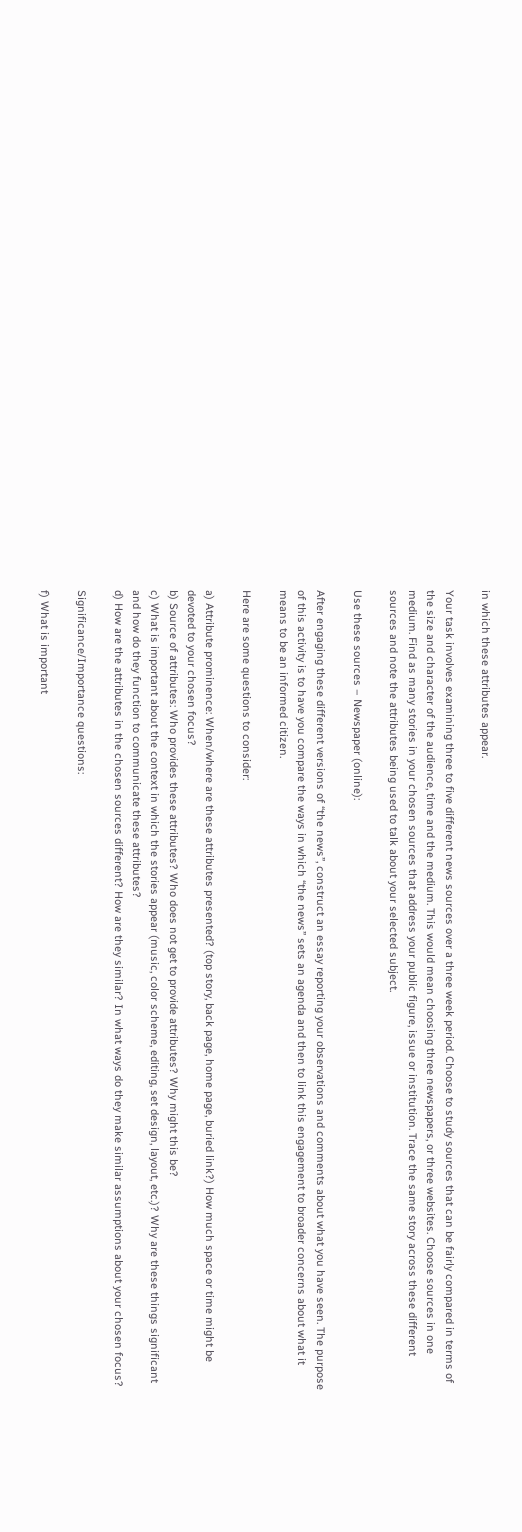in which these attributes appear.

Your task involves examining three to five different news sources over a three week period. Choose to study sources that can be fairly compared in terms of the size and character of the audience, time and the medium. This would mean choosing three newspapers, or three websites. Choose sources in one medium. Find as many stories in your chosen sources that address your public figure, issue or institution. Trace the same story across these different sources and note the attributes being used to talk about your selected subject.

Use these sources – Newspaper (online):

After engaging these different versions of “the news”, construct an essay reporting your observations and comments about what you have seen. The purpose of this activity is to have you compare the ways in which “the news” sets an agenda and then to link this engagement to broader concerns about what it means to be an informed citizen.

Here are some questions to consider:

a) Attribute prominence: When/where are these attributes presented? (top story, back page, home page, buried link?) How much space or time might be devoted to your chosen focus?
b) Source of attributes: Who provides these attributes? Who does not get to provide attributes? Why might this be?
c) What is important about the context in which the stories appear (music, color scheme, editing, set design, layout, etc.)? Why are these things significant and how do they function to communicate these attributes?
d) How are the attributes in the chosen sources different? How are they similar? In what ways do they make similar assumptions about your chosen focus?

Significance/Importance questions:

f) What is important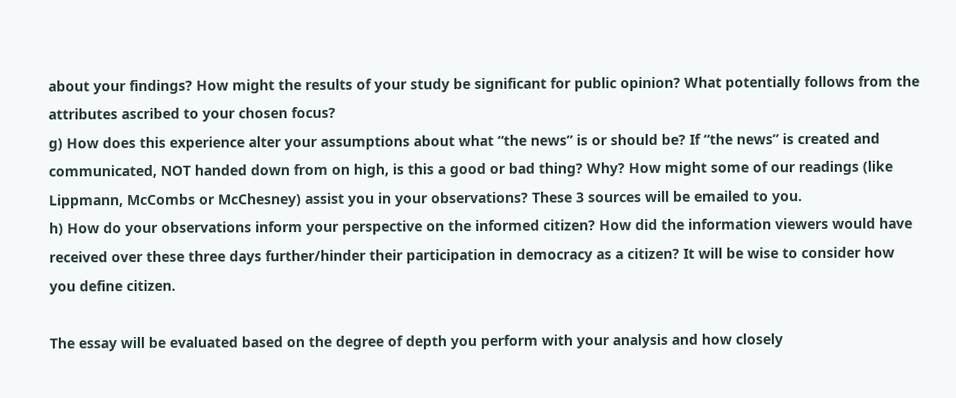about your findings? How might the results of your study be significant for public opinion? What potentially follows from the attributes ascribed to your chosen focus?
g) How does this experience alter your assumptions about what “the news” is or should be? If “the news” is created and communicated, NOT handed down from on high, is this a good or bad thing? Why? How might some of our readings (like Lippmann, McCombs or McChesney) assist you in your observations? These 3 sources will be emailed to you.
h) How do your observations inform your perspective on the informed citizen? How did the information viewers would have received over these three days further/hinder their participation in democracy as a citizen? It will be wise to consider how you define citizen.

The essay will be evaluated based on the degree of depth you perform with your analysis and how closely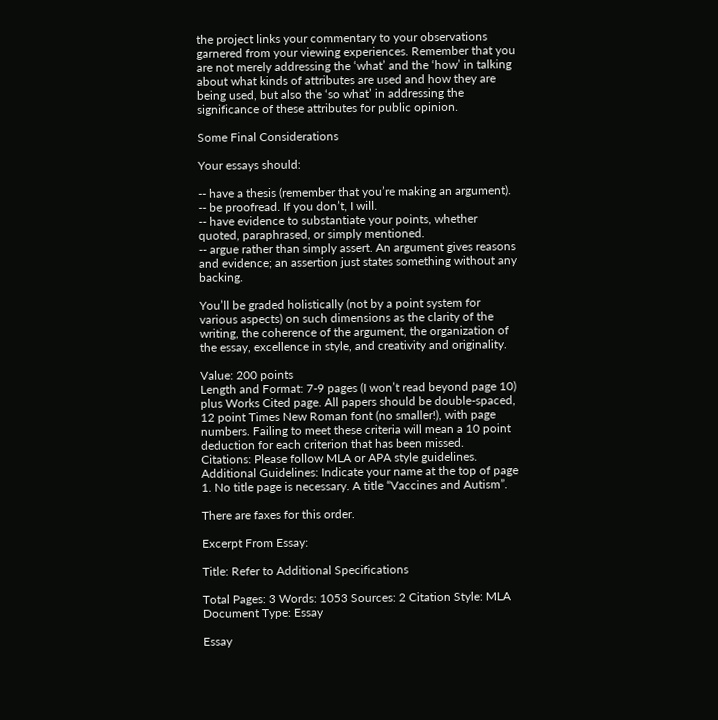the project links your commentary to your observations garnered from your viewing experiences. Remember that you are not merely addressing the ‘what’ and the ‘how’ in talking about what kinds of attributes are used and how they are being used, but also the ‘so what’ in addressing the significance of these attributes for public opinion.

Some Final Considerations

Your essays should:

-- have a thesis (remember that you’re making an argument).
-- be proofread. If you don’t, I will.
-- have evidence to substantiate your points, whether quoted, paraphrased, or simply mentioned.
-- argue rather than simply assert. An argument gives reasons and evidence; an assertion just states something without any backing.

You’ll be graded holistically (not by a point system for various aspects) on such dimensions as the clarity of the writing, the coherence of the argument, the organization of the essay, excellence in style, and creativity and originality.

Value: 200 points
Length and Format: 7-9 pages (I won’t read beyond page 10) plus Works Cited page. All papers should be double-spaced, 12 point Times New Roman font (no smaller!), with page numbers. Failing to meet these criteria will mean a 10 point deduction for each criterion that has been missed.
Citations: Please follow MLA or APA style guidelines.
Additional Guidelines: Indicate your name at the top of page 1. No title page is necessary. A title “Vaccines and Autism”.

There are faxes for this order.

Excerpt From Essay:

Title: Refer to Additional Specifications

Total Pages: 3 Words: 1053 Sources: 2 Citation Style: MLA Document Type: Essay

Essay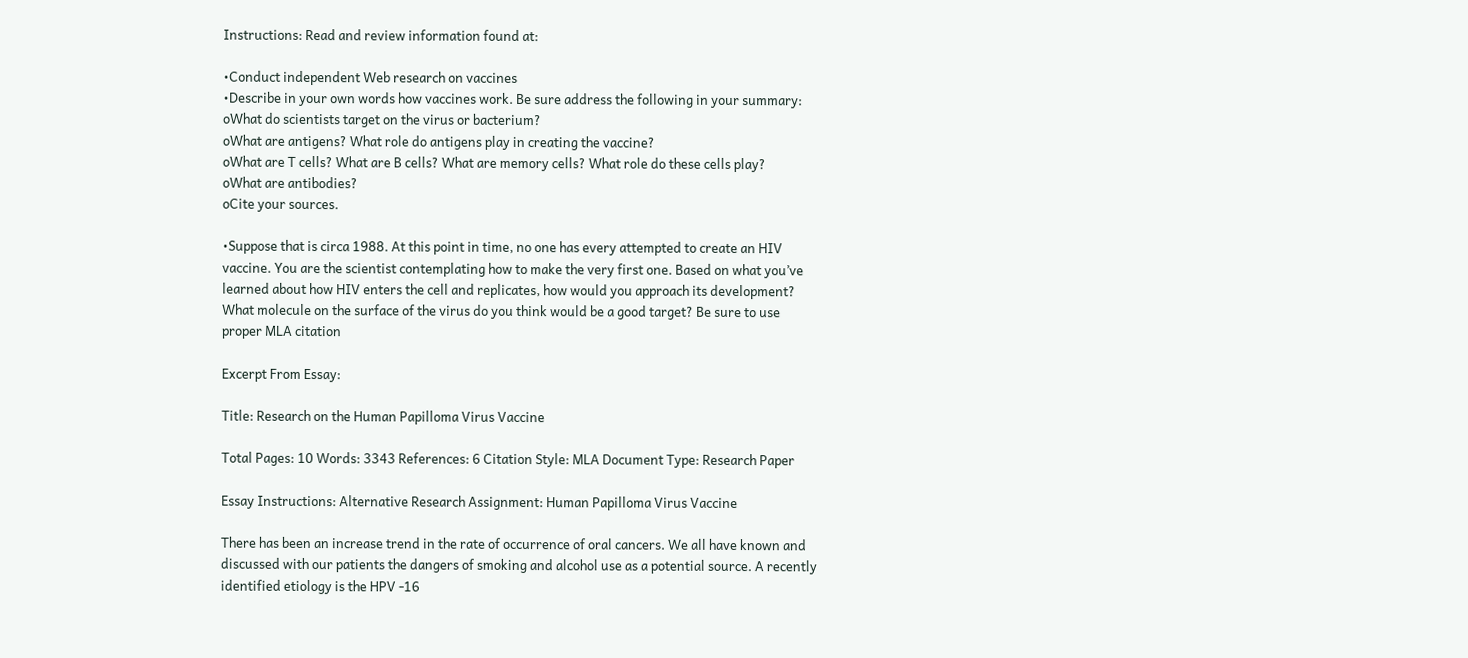Instructions: Read and review information found at:

•Conduct independent Web research on vaccines
•Describe in your own words how vaccines work. Be sure address the following in your summary:
oWhat do scientists target on the virus or bacterium?
oWhat are antigens? What role do antigens play in creating the vaccine?
oWhat are T cells? What are B cells? What are memory cells? What role do these cells play?
oWhat are antibodies?
oCite your sources.

•Suppose that is circa 1988. At this point in time, no one has every attempted to create an HIV vaccine. You are the scientist contemplating how to make the very first one. Based on what you’ve learned about how HIV enters the cell and replicates, how would you approach its development? What molecule on the surface of the virus do you think would be a good target? Be sure to use proper MLA citation

Excerpt From Essay:

Title: Research on the Human Papilloma Virus Vaccine

Total Pages: 10 Words: 3343 References: 6 Citation Style: MLA Document Type: Research Paper

Essay Instructions: Alternative Research Assignment: Human Papilloma Virus Vaccine

There has been an increase trend in the rate of occurrence of oral cancers. We all have known and discussed with our patients the dangers of smoking and alcohol use as a potential source. A recently identified etiology is the HPV -16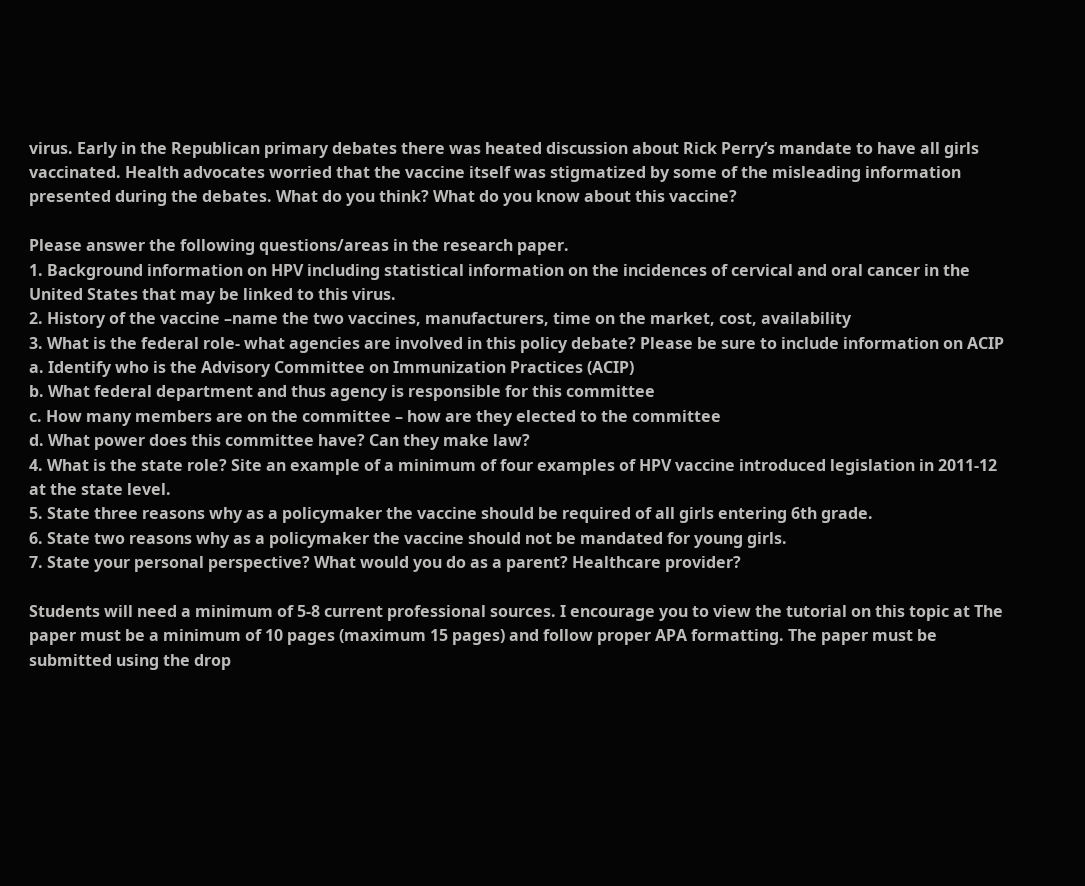virus. Early in the Republican primary debates there was heated discussion about Rick Perry’s mandate to have all girls vaccinated. Health advocates worried that the vaccine itself was stigmatized by some of the misleading information presented during the debates. What do you think? What do you know about this vaccine?

Please answer the following questions/areas in the research paper.
1. Background information on HPV including statistical information on the incidences of cervical and oral cancer in the United States that may be linked to this virus.
2. History of the vaccine –name the two vaccines, manufacturers, time on the market, cost, availability
3. What is the federal role- what agencies are involved in this policy debate? Please be sure to include information on ACIP
a. Identify who is the Advisory Committee on Immunization Practices (ACIP)
b. What federal department and thus agency is responsible for this committee
c. How many members are on the committee – how are they elected to the committee
d. What power does this committee have? Can they make law?
4. What is the state role? Site an example of a minimum of four examples of HPV vaccine introduced legislation in 2011-12 at the state level.
5. State three reasons why as a policymaker the vaccine should be required of all girls entering 6th grade.
6. State two reasons why as a policymaker the vaccine should not be mandated for young girls.
7. State your personal perspective? What would you do as a parent? Healthcare provider?

Students will need a minimum of 5-8 current professional sources. I encourage you to view the tutorial on this topic at The paper must be a minimum of 10 pages (maximum 15 pages) and follow proper APA formatting. The paper must be submitted using the drop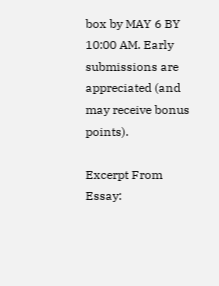box by MAY 6 BY 10:00 AM. Early submissions are appreciated (and may receive bonus points).

Excerpt From Essay: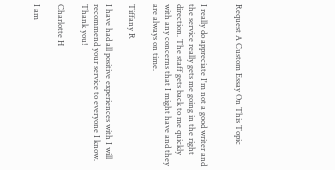Request A Custom Essay On This Topic


I really do appreciate I'm not a good writer and the service really gets me going in the right direction. The staff gets back to me quickly with any concerns that I might have and they are always on time.

Tiffany R

I have had all positive experiences with I will recommend your service to everyone I know. Thank you!

Charlotte H

I am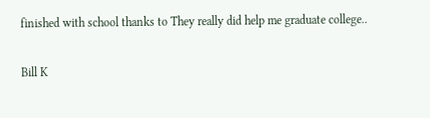finished with school thanks to They really did help me graduate college..

Bill K